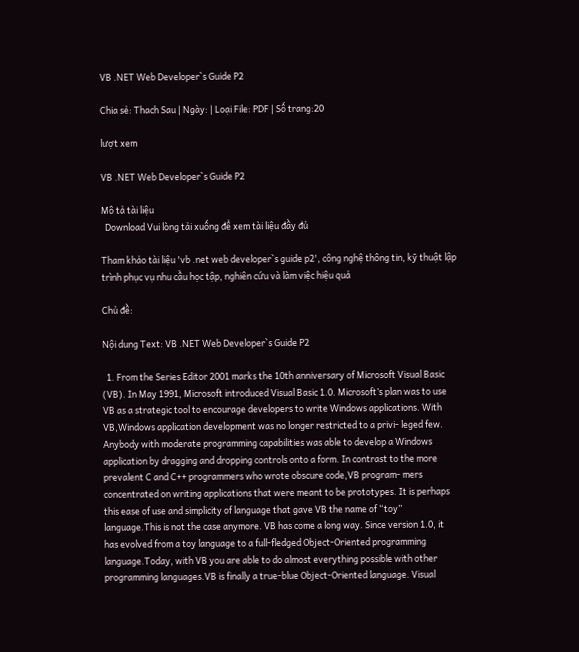VB .NET Web Developer`s Guide P2

Chia sẻ: Thach Sau | Ngày: | Loại File: PDF | Số trang:20

lượt xem

VB .NET Web Developer`s Guide P2

Mô tả tài liệu
  Download Vui lòng tải xuống để xem tài liệu đầy đủ

Tham khảo tài liệu 'vb .net web developer`s guide p2', công nghệ thông tin, kỹ thuật lập trình phục vụ nhu cầu học tập, nghiên cứu và làm việc hiệu quả

Chủ đề:

Nội dung Text: VB .NET Web Developer`s Guide P2

  1. From the Series Editor 2001 marks the 10th anniversary of Microsoft Visual Basic (VB). In May 1991, Microsoft introduced Visual Basic 1.0. Microsoft’s plan was to use VB as a strategic tool to encourage developers to write Windows applications. With VB,Windows application development was no longer restricted to a privi- leged few. Anybody with moderate programming capabilities was able to develop a Windows application by dragging and dropping controls onto a form. In contrast to the more prevalent C and C++ programmers who wrote obscure code,VB program- mers concentrated on writing applications that were meant to be prototypes. It is perhaps this ease of use and simplicity of language that gave VB the name of “toy” language.This is not the case anymore. VB has come a long way. Since version 1.0, it has evolved from a toy language to a full-fledged Object-Oriented programming language.Today, with VB you are able to do almost everything possible with other programming languages.VB is finally a true-blue Object-Oriented language. Visual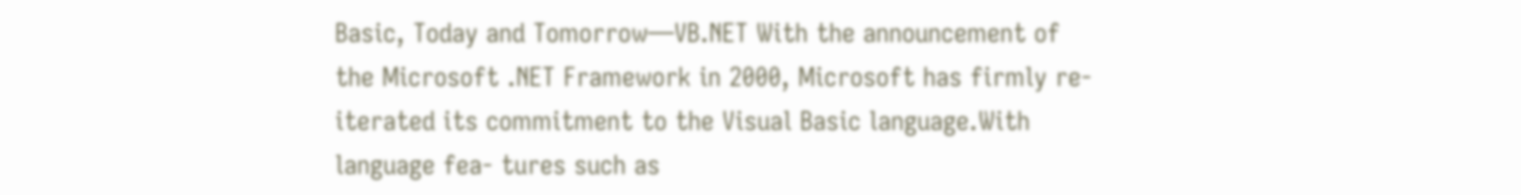Basic, Today and Tomorrow—VB.NET With the announcement of the Microsoft .NET Framework in 2000, Microsoft has firmly re-iterated its commitment to the Visual Basic language.With language fea- tures such as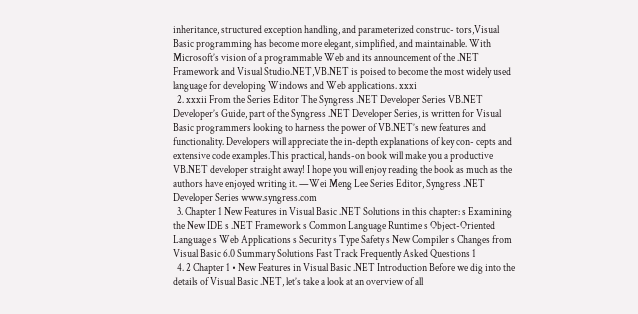inheritance, structured exception handling, and parameterized construc- tors,Visual Basic programming has become more elegant, simplified, and maintainable. With Microsoft’s vision of a programmable Web and its announcement of the .NET Framework and Visual Studio.NET,VB.NET is poised to become the most widely used language for developing Windows and Web applications. xxxi
  2. xxxii From the Series Editor The Syngress .NET Developer Series VB.NET Developer’s Guide, part of the Syngress .NET Developer Series, is written for Visual Basic programmers looking to harness the power of VB.NET’s new features and functionality. Developers will appreciate the in-depth explanations of key con- cepts and extensive code examples.This practical, hands-on book will make you a productive VB.NET developer straight away! I hope you will enjoy reading the book as much as the authors have enjoyed writing it. —Wei Meng Lee Series Editor, Syngress .NET Developer Series www.syngress.com
  3. Chapter 1 New Features in Visual Basic .NET Solutions in this chapter: s Examining the New IDE s .NET Framework s Common Language Runtime s Object-Oriented Language s Web Applications s Security s Type Safety s New Compiler s Changes from Visual Basic 6.0 Summary Solutions Fast Track Frequently Asked Questions 1
  4. 2 Chapter 1 • New Features in Visual Basic .NET Introduction Before we dig into the details of Visual Basic .NET, let’s take a look at an overview of all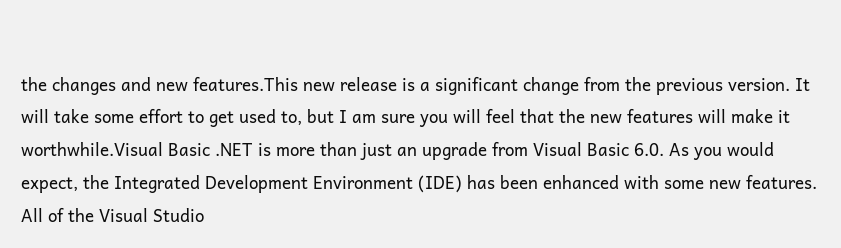the changes and new features.This new release is a significant change from the previous version. It will take some effort to get used to, but I am sure you will feel that the new features will make it worthwhile.Visual Basic .NET is more than just an upgrade from Visual Basic 6.0. As you would expect, the Integrated Development Environment (IDE) has been enhanced with some new features. All of the Visual Studio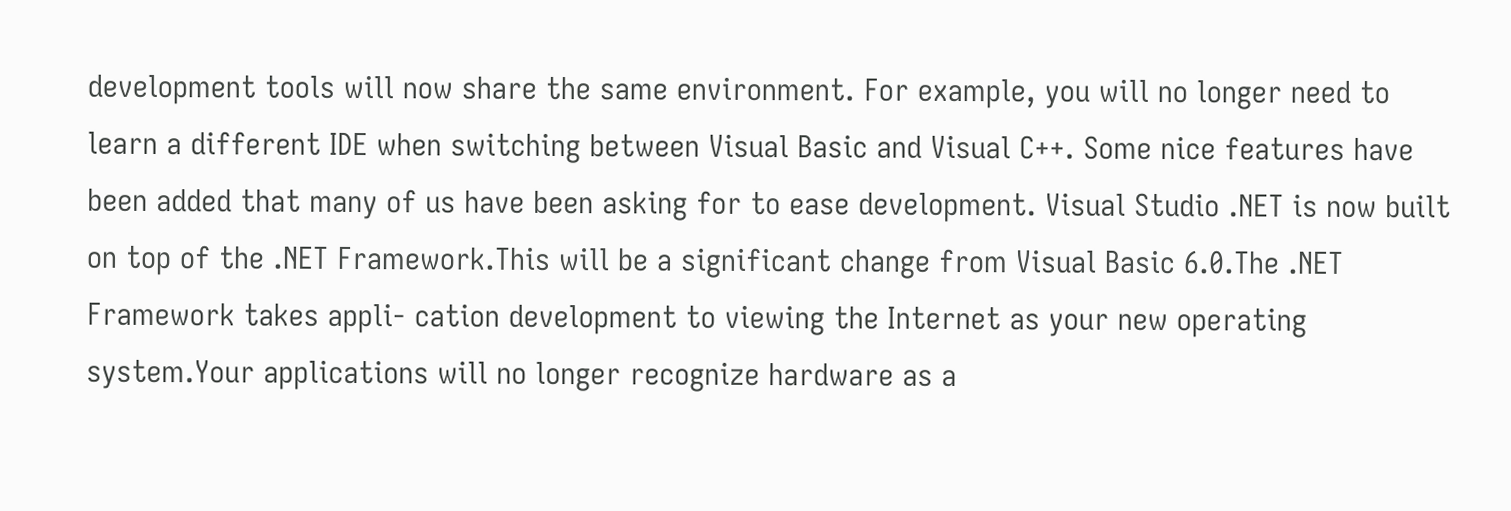development tools will now share the same environment. For example, you will no longer need to learn a different IDE when switching between Visual Basic and Visual C++. Some nice features have been added that many of us have been asking for to ease development. Visual Studio .NET is now built on top of the .NET Framework.This will be a significant change from Visual Basic 6.0.The .NET Framework takes appli- cation development to viewing the Internet as your new operating system.Your applications will no longer recognize hardware as a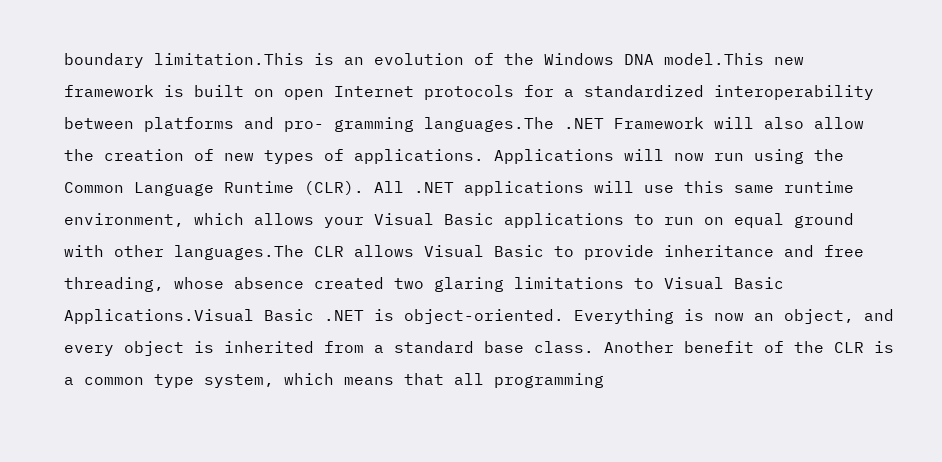boundary limitation.This is an evolution of the Windows DNA model.This new framework is built on open Internet protocols for a standardized interoperability between platforms and pro- gramming languages.The .NET Framework will also allow the creation of new types of applications. Applications will now run using the Common Language Runtime (CLR). All .NET applications will use this same runtime environment, which allows your Visual Basic applications to run on equal ground with other languages.The CLR allows Visual Basic to provide inheritance and free threading, whose absence created two glaring limitations to Visual Basic Applications.Visual Basic .NET is object-oriented. Everything is now an object, and every object is inherited from a standard base class. Another benefit of the CLR is a common type system, which means that all programming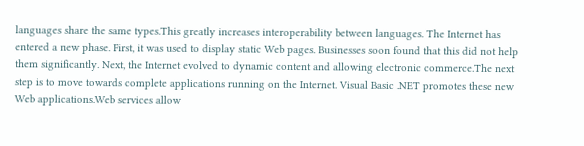languages share the same types.This greatly increases interoperability between languages. The Internet has entered a new phase. First, it was used to display static Web pages. Businesses soon found that this did not help them significantly. Next, the Internet evolved to dynamic content and allowing electronic commerce.The next step is to move towards complete applications running on the Internet. Visual Basic .NET promotes these new Web applications.Web services allow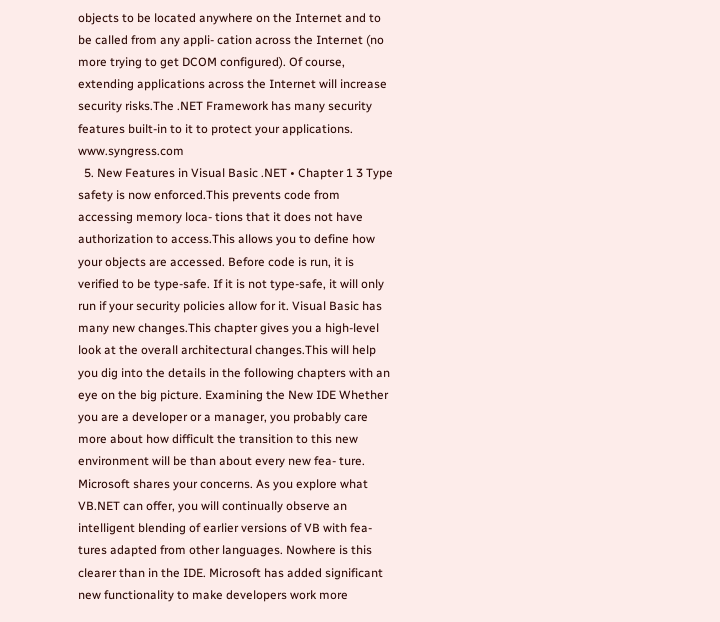objects to be located anywhere on the Internet and to be called from any appli- cation across the Internet (no more trying to get DCOM configured). Of course, extending applications across the Internet will increase security risks.The .NET Framework has many security features built-in to it to protect your applications. www.syngress.com
  5. New Features in Visual Basic .NET • Chapter 1 3 Type safety is now enforced.This prevents code from accessing memory loca- tions that it does not have authorization to access.This allows you to define how your objects are accessed. Before code is run, it is verified to be type-safe. If it is not type-safe, it will only run if your security policies allow for it. Visual Basic has many new changes.This chapter gives you a high-level look at the overall architectural changes.This will help you dig into the details in the following chapters with an eye on the big picture. Examining the New IDE Whether you are a developer or a manager, you probably care more about how difficult the transition to this new environment will be than about every new fea- ture. Microsoft shares your concerns. As you explore what VB.NET can offer, you will continually observe an intelligent blending of earlier versions of VB with fea- tures adapted from other languages. Nowhere is this clearer than in the IDE. Microsoft has added significant new functionality to make developers work more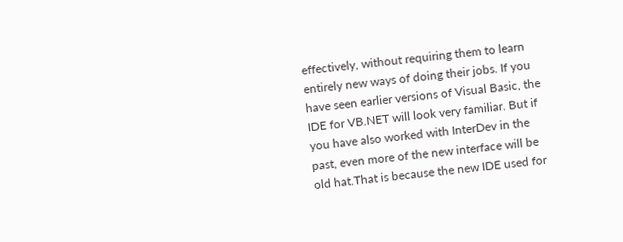effectively, without requiring them to learn entirely new ways of doing their jobs. If you have seen earlier versions of Visual Basic, the IDE for VB.NET will look very familiar. But if you have also worked with InterDev in the past, even more of the new interface will be old hat.That is because the new IDE used for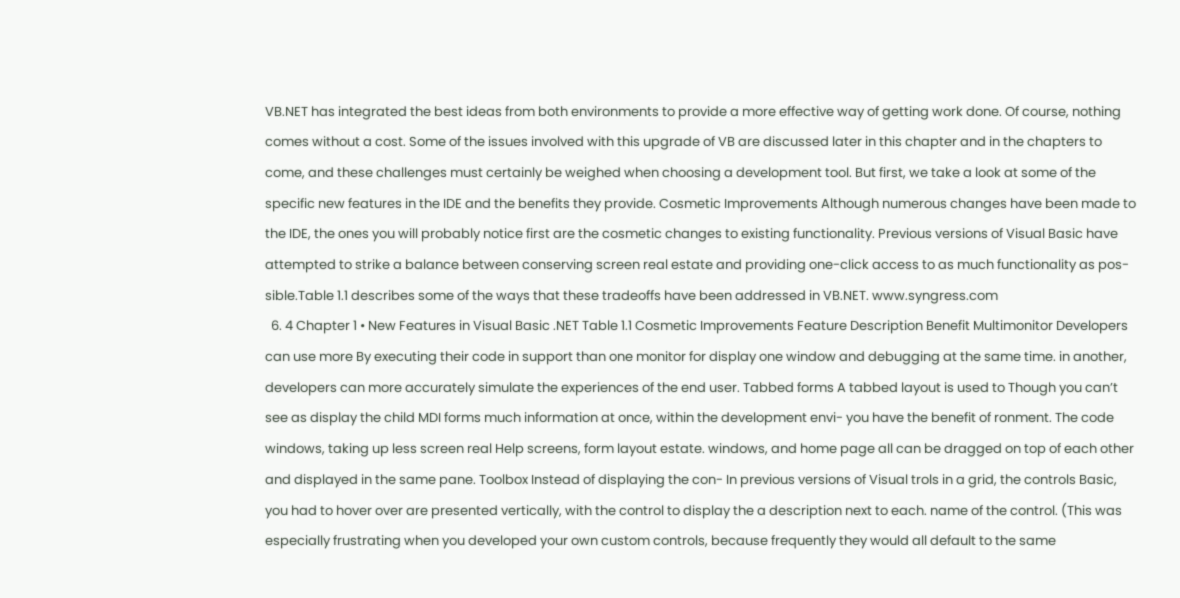VB.NET has integrated the best ideas from both environments to provide a more effective way of getting work done. Of course, nothing comes without a cost. Some of the issues involved with this upgrade of VB are discussed later in this chapter and in the chapters to come, and these challenges must certainly be weighed when choosing a development tool. But first, we take a look at some of the specific new features in the IDE and the benefits they provide. Cosmetic Improvements Although numerous changes have been made to the IDE, the ones you will probably notice first are the cosmetic changes to existing functionality. Previous versions of Visual Basic have attempted to strike a balance between conserving screen real estate and providing one-click access to as much functionality as pos- sible.Table 1.1 describes some of the ways that these tradeoffs have been addressed in VB.NET. www.syngress.com
  6. 4 Chapter 1 • New Features in Visual Basic .NET Table 1.1 Cosmetic Improvements Feature Description Benefit Multimonitor Developers can use more By executing their code in support than one monitor for display one window and debugging at the same time. in another, developers can more accurately simulate the experiences of the end user. Tabbed forms A tabbed layout is used to Though you can’t see as display the child MDI forms much information at once, within the development envi- you have the benefit of ronment. The code windows, taking up less screen real Help screens, form layout estate. windows, and home page all can be dragged on top of each other and displayed in the same pane. Toolbox Instead of displaying the con- In previous versions of Visual trols in a grid, the controls Basic, you had to hover over are presented vertically, with the control to display the a description next to each. name of the control. (This was especially frustrating when you developed your own custom controls, because frequently they would all default to the same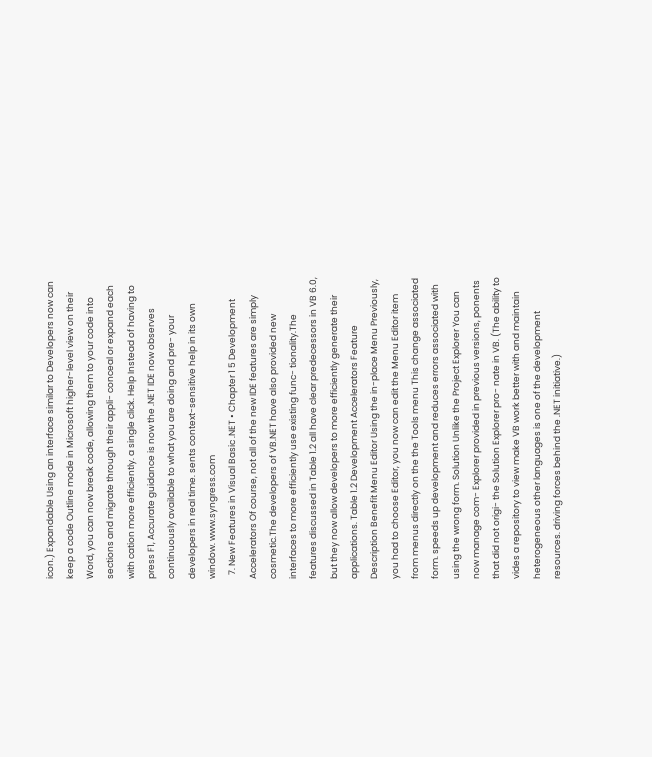icon.) Expandable Using an interface similar to Developers now can keep a code Outline mode in Microsoft higher-level view on their Word, you can now break code, allowing them to your code into sections and migrate through their appli- conceal or expand each with cation more efficiently. a single click. Help Instead of having to press F1, Accurate guidance is now the .NET IDE now observes continuously available to what you are doing and pre- your developers in real time. sents context-sensitive help in its own window. www.syngress.com
  7. New Features in Visual Basic .NET • Chapter 1 5 Development Accelerators Of course, not all of the new IDE features are simply cosmetic.The developers of VB.NET have also provided new interfaces to more efficiently use existing func- tionality.The features discussed in Table 1.2 all have clear predecessors in VB 6.0, but they now allow developers to more efficiently generate their applications. Table 1.2 Development Accelerators Feature Description Benefit Menu Editor Using the in-place Menu Previously, you had to choose Editor, you now can edit the Menu Editor item from menus directly on the the Tools menu This change associated form. speeds up development and reduces errors associated with using the wrong form. Solution Unlike the Project Explorer You can now manage com- Explorer provided in previous versions, ponents that did not origi- the Solution Explorer pro- nate in VB. (The ability to vides a repository to view make VB work better with and maintain heterogeneous other languages is one of the development resources. driving forces behind the .NET initiative.)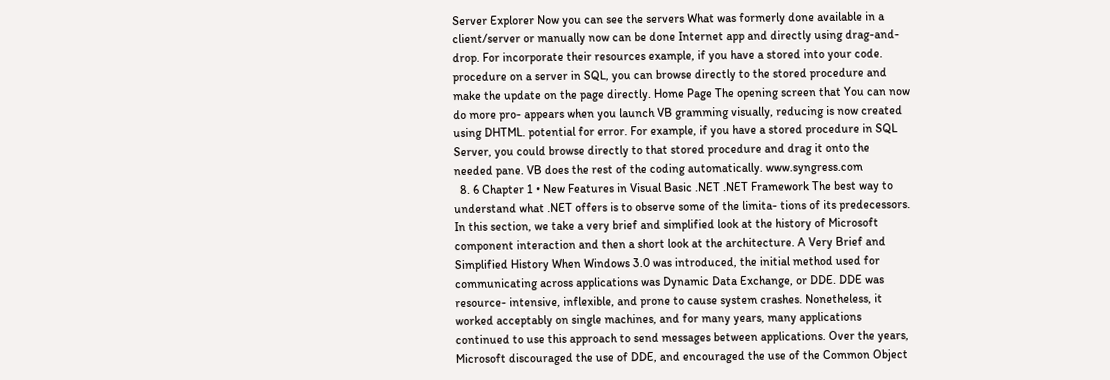Server Explorer Now you can see the servers What was formerly done available in a client/server or manually now can be done Internet app and directly using drag-and-drop. For incorporate their resources example, if you have a stored into your code. procedure on a server in SQL, you can browse directly to the stored procedure and make the update on the page directly. Home Page The opening screen that You can now do more pro- appears when you launch VB gramming visually, reducing is now created using DHTML. potential for error. For example, if you have a stored procedure in SQL Server, you could browse directly to that stored procedure and drag it onto the needed pane. VB does the rest of the coding automatically. www.syngress.com
  8. 6 Chapter 1 • New Features in Visual Basic .NET .NET Framework The best way to understand what .NET offers is to observe some of the limita- tions of its predecessors. In this section, we take a very brief and simplified look at the history of Microsoft component interaction and then a short look at the architecture. A Very Brief and Simplified History When Windows 3.0 was introduced, the initial method used for communicating across applications was Dynamic Data Exchange, or DDE. DDE was resource- intensive, inflexible, and prone to cause system crashes. Nonetheless, it worked acceptably on single machines, and for many years, many applications continued to use this approach to send messages between applications. Over the years, Microsoft discouraged the use of DDE, and encouraged the use of the Common Object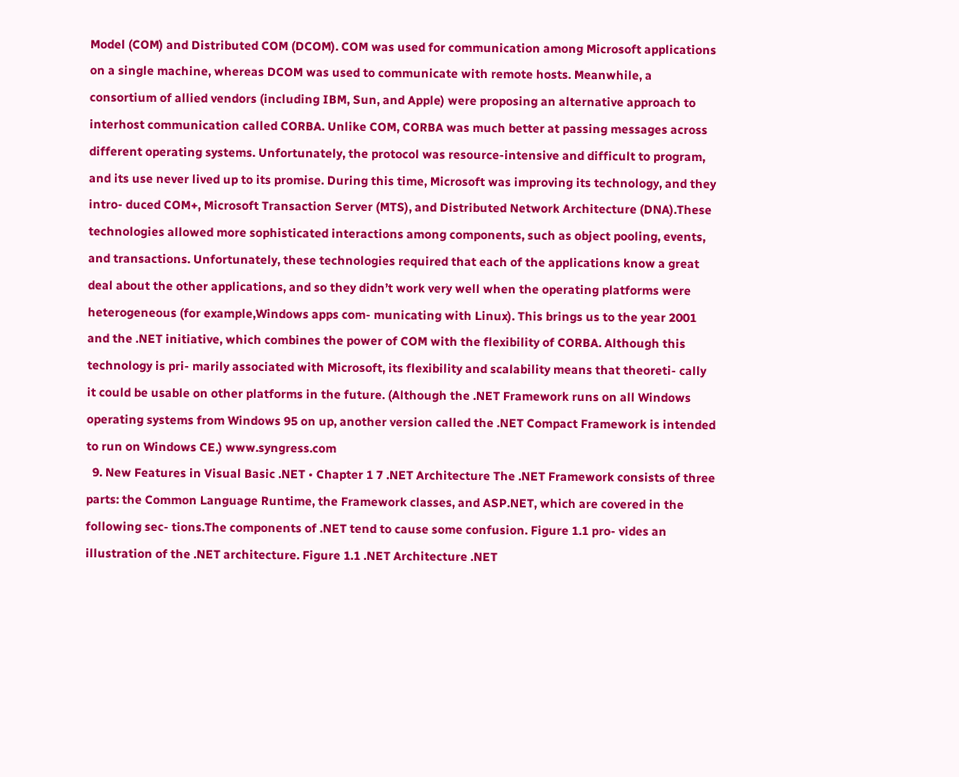Model (COM) and Distributed COM (DCOM). COM was used for communication among Microsoft applications on a single machine, whereas DCOM was used to communicate with remote hosts. Meanwhile, a consortium of allied vendors (including IBM, Sun, and Apple) were proposing an alternative approach to interhost communication called CORBA. Unlike COM, CORBA was much better at passing messages across different operating systems. Unfortunately, the protocol was resource-intensive and difficult to program, and its use never lived up to its promise. During this time, Microsoft was improving its technology, and they intro- duced COM+, Microsoft Transaction Server (MTS), and Distributed Network Architecture (DNA).These technologies allowed more sophisticated interactions among components, such as object pooling, events, and transactions. Unfortunately, these technologies required that each of the applications know a great deal about the other applications, and so they didn’t work very well when the operating platforms were heterogeneous (for example,Windows apps com- municating with Linux). This brings us to the year 2001 and the .NET initiative, which combines the power of COM with the flexibility of CORBA. Although this technology is pri- marily associated with Microsoft, its flexibility and scalability means that theoreti- cally it could be usable on other platforms in the future. (Although the .NET Framework runs on all Windows operating systems from Windows 95 on up, another version called the .NET Compact Framework is intended to run on Windows CE.) www.syngress.com
  9. New Features in Visual Basic .NET • Chapter 1 7 .NET Architecture The .NET Framework consists of three parts: the Common Language Runtime, the Framework classes, and ASP.NET, which are covered in the following sec- tions.The components of .NET tend to cause some confusion. Figure 1.1 pro- vides an illustration of the .NET architecture. Figure 1.1 .NET Architecture .NET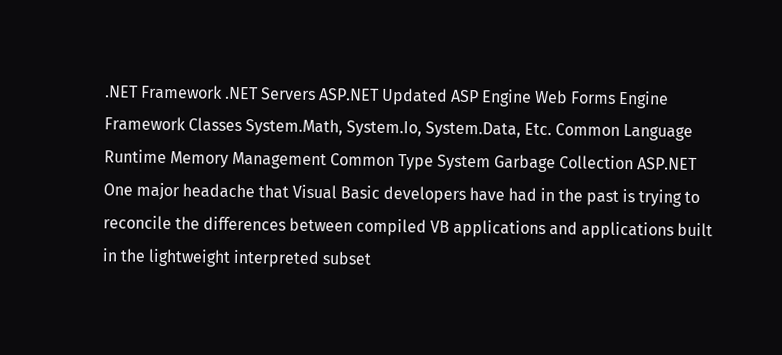.NET Framework .NET Servers ASP.NET Updated ASP Engine Web Forms Engine Framework Classes System.Math, System.Io, System.Data, Etc. Common Language Runtime Memory Management Common Type System Garbage Collection ASP.NET One major headache that Visual Basic developers have had in the past is trying to reconcile the differences between compiled VB applications and applications built in the lightweight interpreted subset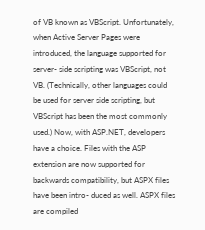of VB known as VBScript. Unfortunately, when Active Server Pages were introduced, the language supported for server- side scripting was VBScript, not VB. (Technically, other languages could be used for server side scripting, but VBScript has been the most commonly used.) Now, with ASP.NET, developers have a choice. Files with the ASP extension are now supported for backwards compatibility, but ASPX files have been intro- duced as well. ASPX files are compiled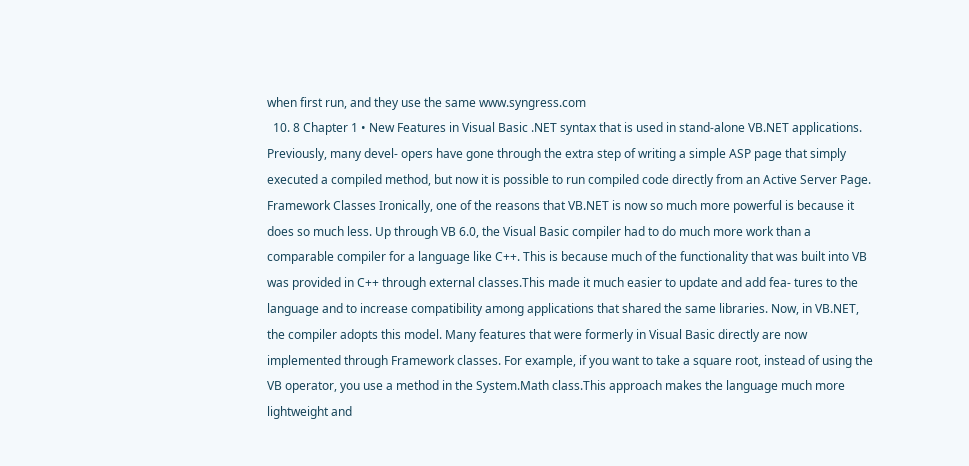when first run, and they use the same www.syngress.com
  10. 8 Chapter 1 • New Features in Visual Basic .NET syntax that is used in stand-alone VB.NET applications. Previously, many devel- opers have gone through the extra step of writing a simple ASP page that simply executed a compiled method, but now it is possible to run compiled code directly from an Active Server Page. Framework Classes Ironically, one of the reasons that VB.NET is now so much more powerful is because it does so much less. Up through VB 6.0, the Visual Basic compiler had to do much more work than a comparable compiler for a language like C++. This is because much of the functionality that was built into VB was provided in C++ through external classes.This made it much easier to update and add fea- tures to the language and to increase compatibility among applications that shared the same libraries. Now, in VB.NET, the compiler adopts this model. Many features that were formerly in Visual Basic directly are now implemented through Framework classes. For example, if you want to take a square root, instead of using the VB operator, you use a method in the System.Math class.This approach makes the language much more lightweight and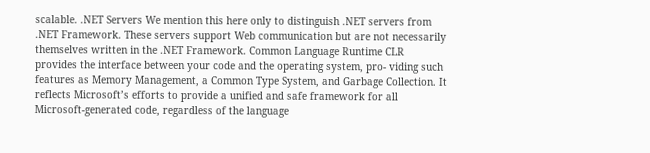scalable. .NET Servers We mention this here only to distinguish .NET servers from .NET Framework. These servers support Web communication but are not necessarily themselves written in the .NET Framework. Common Language Runtime CLR provides the interface between your code and the operating system, pro- viding such features as Memory Management, a Common Type System, and Garbage Collection. It reflects Microsoft’s efforts to provide a unified and safe framework for all Microsoft-generated code, regardless of the language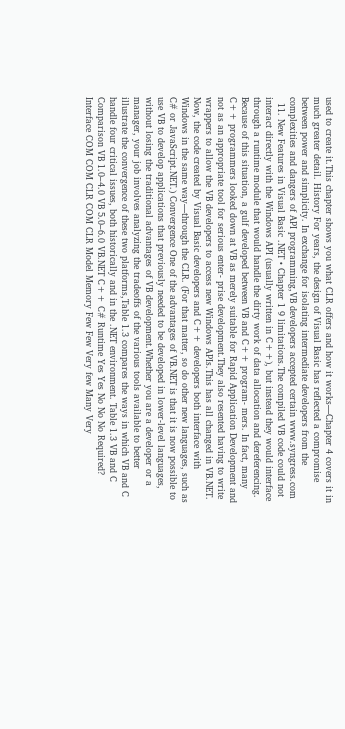used to create it.This chapter shows you what CLR offers and how it works—Chapter 4 covers it in much greater detail. History For years, the design of Visual Basic has reflected a compromise between power and simplicity. In exchange for isolating intermediate developers from the complexities and dangers of API programming,VB developers accepted certain www.syngress.com
  11. New Features in Visual Basic .NET • Chapter 1 9 limitations.The compiled VB code could not interact directly with the Windows API (usually written in C++), but instead they would interface through a runtime module that would handle the dirty work of data allocation and dereferencing. Because of this situation, a gulf developed between VB and C++ program- mers. In fact, many C++ programmers looked down at VB as merely suitable for Rapid Application Development and not as an appropriate tool for serious enter- prise development.They also resented having to write wrappers to allow the VB developers to access new Windows APIs.This has all changed in VB.NET. Now, the code created by Visual Basic developers and C++ developers both interface with Windows in the same way—through the CLR. (For that matter, so do other new languages, such as C# or JavaScript.NET.) Convergence One of the advantages of VB.NET is that it is now possible to use VB to develop applications that previously needed to be developed in lower-level languages, without losing the traditional advantages of VB development.Whether you are a developer or a manager, your job involves analyzing the tradeoffs of the various tools available to better illustrate the convergence of these two platforms,Table 1.3 compares the ways in which VB and C handle four critical issues, both historically and in the .NET environment. Table 1.3 VB and C Comparison VB 1.0–4.0 VB 5.0–6.0 VB.NET C++ C# Runtime Yes Yes No No No Required? Interface COM COM CLR COM CLR Model Memory Few Few Very few Many Very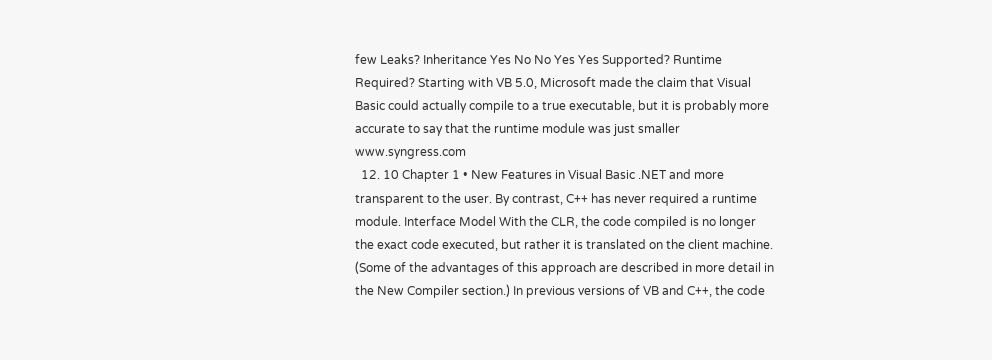few Leaks? Inheritance Yes No No Yes Yes Supported? Runtime Required? Starting with VB 5.0, Microsoft made the claim that Visual Basic could actually compile to a true executable, but it is probably more accurate to say that the runtime module was just smaller www.syngress.com
  12. 10 Chapter 1 • New Features in Visual Basic .NET and more transparent to the user. By contrast, C++ has never required a runtime module. Interface Model With the CLR, the code compiled is no longer the exact code executed, but rather it is translated on the client machine. (Some of the advantages of this approach are described in more detail in the New Compiler section.) In previous versions of VB and C++, the code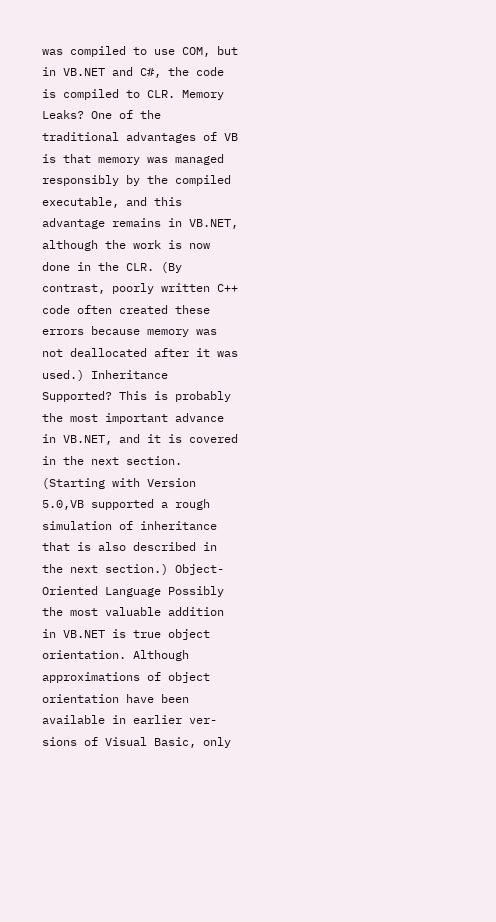was compiled to use COM, but in VB.NET and C#, the code is compiled to CLR. Memory Leaks? One of the traditional advantages of VB is that memory was managed responsibly by the compiled executable, and this advantage remains in VB.NET, although the work is now done in the CLR. (By contrast, poorly written C++ code often created these errors because memory was not deallocated after it was used.) Inheritance Supported? This is probably the most important advance in VB.NET, and it is covered in the next section. (Starting with Version 5.0,VB supported a rough simulation of inheritance that is also described in the next section.) Object-Oriented Language Possibly the most valuable addition in VB.NET is true object orientation. Although approximations of object orientation have been available in earlier ver- sions of Visual Basic, only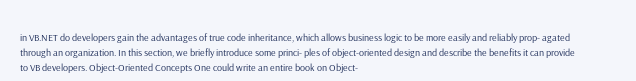in VB.NET do developers gain the advantages of true code inheritance, which allows business logic to be more easily and reliably prop- agated through an organization. In this section, we briefly introduce some princi- ples of object-oriented design and describe the benefits it can provide to VB developers. Object-Oriented Concepts One could write an entire book on Object-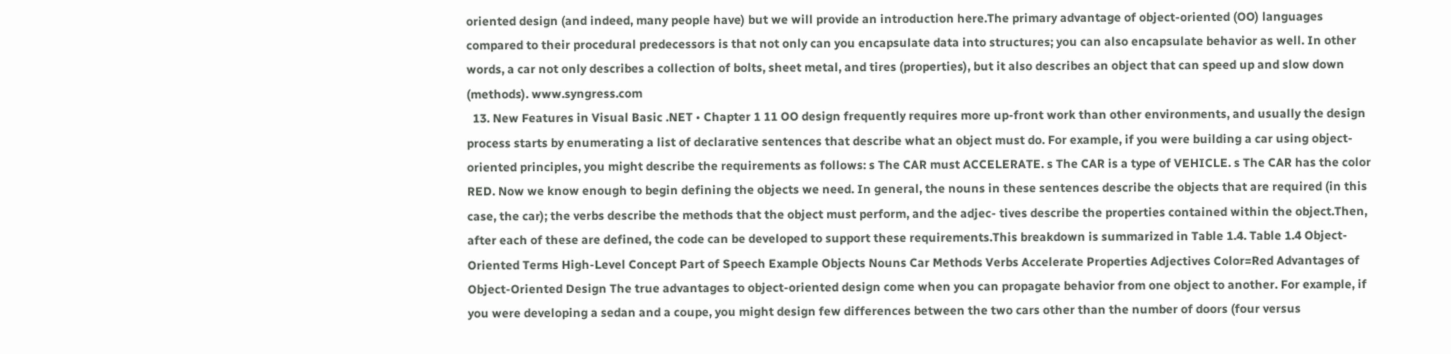oriented design (and indeed, many people have) but we will provide an introduction here.The primary advantage of object-oriented (OO) languages compared to their procedural predecessors is that not only can you encapsulate data into structures; you can also encapsulate behavior as well. In other words, a car not only describes a collection of bolts, sheet metal, and tires (properties), but it also describes an object that can speed up and slow down (methods). www.syngress.com
  13. New Features in Visual Basic .NET • Chapter 1 11 OO design frequently requires more up-front work than other environments, and usually the design process starts by enumerating a list of declarative sentences that describe what an object must do. For example, if you were building a car using object-oriented principles, you might describe the requirements as follows: s The CAR must ACCELERATE. s The CAR is a type of VEHICLE. s The CAR has the color RED. Now we know enough to begin defining the objects we need. In general, the nouns in these sentences describe the objects that are required (in this case, the car); the verbs describe the methods that the object must perform, and the adjec- tives describe the properties contained within the object.Then, after each of these are defined, the code can be developed to support these requirements.This breakdown is summarized in Table 1.4. Table 1.4 Object-Oriented Terms High-Level Concept Part of Speech Example Objects Nouns Car Methods Verbs Accelerate Properties Adjectives Color=Red Advantages of Object-Oriented Design The true advantages to object-oriented design come when you can propagate behavior from one object to another. For example, if you were developing a sedan and a coupe, you might design few differences between the two cars other than the number of doors (four versus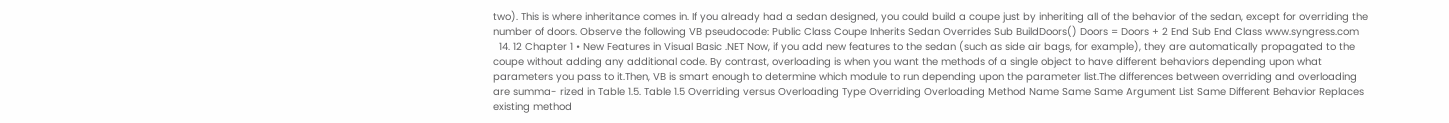two). This is where inheritance comes in. If you already had a sedan designed, you could build a coupe just by inheriting all of the behavior of the sedan, except for overriding the number of doors. Observe the following VB pseudocode: Public Class Coupe Inherits Sedan Overrides Sub BuildDoors() Doors = Doors + 2 End Sub End Class www.syngress.com
  14. 12 Chapter 1 • New Features in Visual Basic .NET Now, if you add new features to the sedan (such as side air bags, for example), they are automatically propagated to the coupe without adding any additional code. By contrast, overloading is when you want the methods of a single object to have different behaviors depending upon what parameters you pass to it.Then, VB is smart enough to determine which module to run depending upon the parameter list.The differences between overriding and overloading are summa- rized in Table 1.5. Table 1.5 Overriding versus Overloading Type Overriding Overloading Method Name Same Same Argument List Same Different Behavior Replaces existing method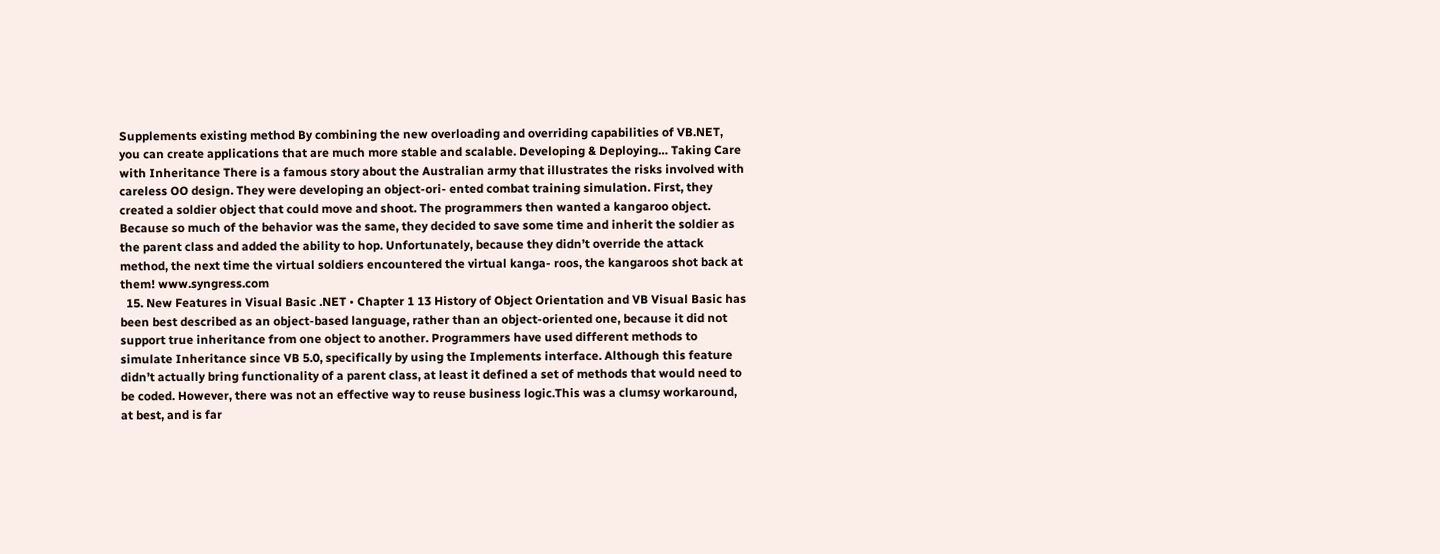Supplements existing method By combining the new overloading and overriding capabilities of VB.NET, you can create applications that are much more stable and scalable. Developing & Deploying… Taking Care with Inheritance There is a famous story about the Australian army that illustrates the risks involved with careless OO design. They were developing an object-ori- ented combat training simulation. First, they created a soldier object that could move and shoot. The programmers then wanted a kangaroo object. Because so much of the behavior was the same, they decided to save some time and inherit the soldier as the parent class and added the ability to hop. Unfortunately, because they didn’t override the attack method, the next time the virtual soldiers encountered the virtual kanga- roos, the kangaroos shot back at them! www.syngress.com
  15. New Features in Visual Basic .NET • Chapter 1 13 History of Object Orientation and VB Visual Basic has been best described as an object-based language, rather than an object-oriented one, because it did not support true inheritance from one object to another. Programmers have used different methods to simulate Inheritance since VB 5.0, specifically by using the Implements interface. Although this feature didn’t actually bring functionality of a parent class, at least it defined a set of methods that would need to be coded. However, there was not an effective way to reuse business logic.This was a clumsy workaround, at best, and is far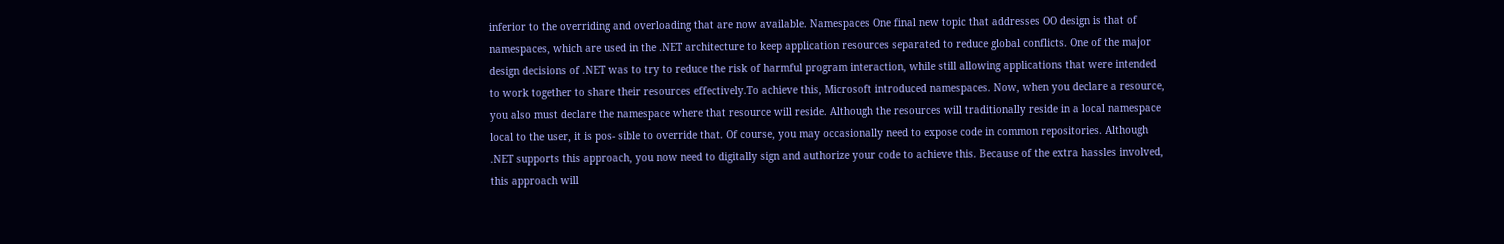inferior to the overriding and overloading that are now available. Namespaces One final new topic that addresses OO design is that of namespaces, which are used in the .NET architecture to keep application resources separated to reduce global conflicts. One of the major design decisions of .NET was to try to reduce the risk of harmful program interaction, while still allowing applications that were intended to work together to share their resources effectively.To achieve this, Microsoft introduced namespaces. Now, when you declare a resource, you also must declare the namespace where that resource will reside. Although the resources will traditionally reside in a local namespace local to the user, it is pos- sible to override that. Of course, you may occasionally need to expose code in common repositories. Although .NET supports this approach, you now need to digitally sign and authorize your code to achieve this. Because of the extra hassles involved, this approach will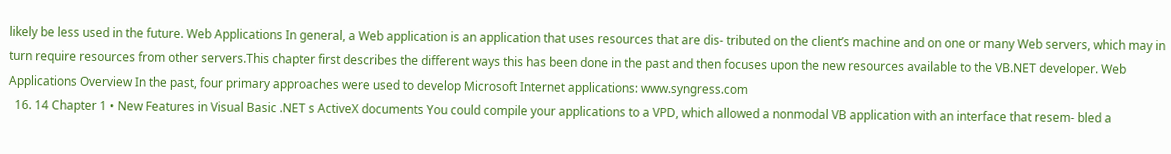likely be less used in the future. Web Applications In general, a Web application is an application that uses resources that are dis- tributed on the client’s machine and on one or many Web servers, which may in turn require resources from other servers.This chapter first describes the different ways this has been done in the past and then focuses upon the new resources available to the VB.NET developer. Web Applications Overview In the past, four primary approaches were used to develop Microsoft Internet applications: www.syngress.com
  16. 14 Chapter 1 • New Features in Visual Basic .NET s ActiveX documents You could compile your applications to a VPD, which allowed a nonmodal VB application with an interface that resem- bled a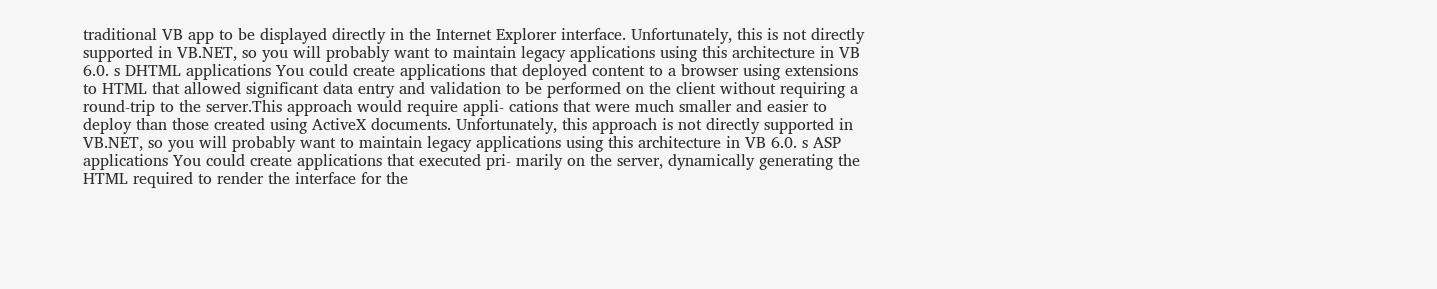traditional VB app to be displayed directly in the Internet Explorer interface. Unfortunately, this is not directly supported in VB.NET, so you will probably want to maintain legacy applications using this architecture in VB 6.0. s DHTML applications You could create applications that deployed content to a browser using extensions to HTML that allowed significant data entry and validation to be performed on the client without requiring a round-trip to the server.This approach would require appli- cations that were much smaller and easier to deploy than those created using ActiveX documents. Unfortunately, this approach is not directly supported in VB.NET, so you will probably want to maintain legacy applications using this architecture in VB 6.0. s ASP applications You could create applications that executed pri- marily on the server, dynamically generating the HTML required to render the interface for the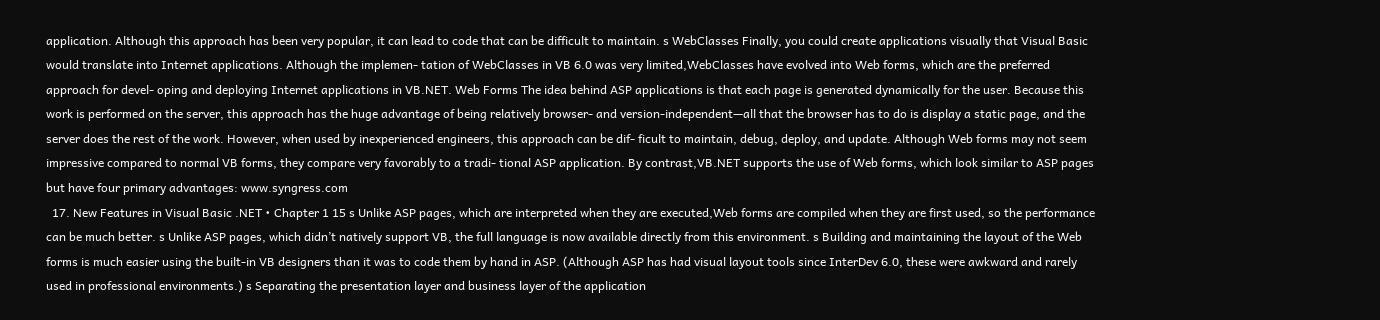application. Although this approach has been very popular, it can lead to code that can be difficult to maintain. s WebClasses Finally, you could create applications visually that Visual Basic would translate into Internet applications. Although the implemen- tation of WebClasses in VB 6.0 was very limited,WebClasses have evolved into Web forms, which are the preferred approach for devel- oping and deploying Internet applications in VB.NET. Web Forms The idea behind ASP applications is that each page is generated dynamically for the user. Because this work is performed on the server, this approach has the huge advantage of being relatively browser- and version-independent—all that the browser has to do is display a static page, and the server does the rest of the work. However, when used by inexperienced engineers, this approach can be dif- ficult to maintain, debug, deploy, and update. Although Web forms may not seem impressive compared to normal VB forms, they compare very favorably to a tradi- tional ASP application. By contrast,VB.NET supports the use of Web forms, which look similar to ASP pages but have four primary advantages: www.syngress.com
  17. New Features in Visual Basic .NET • Chapter 1 15 s Unlike ASP pages, which are interpreted when they are executed,Web forms are compiled when they are first used, so the performance can be much better. s Unlike ASP pages, which didn’t natively support VB, the full language is now available directly from this environment. s Building and maintaining the layout of the Web forms is much easier using the built-in VB designers than it was to code them by hand in ASP. (Although ASP has had visual layout tools since InterDev 6.0, these were awkward and rarely used in professional environments.) s Separating the presentation layer and business layer of the application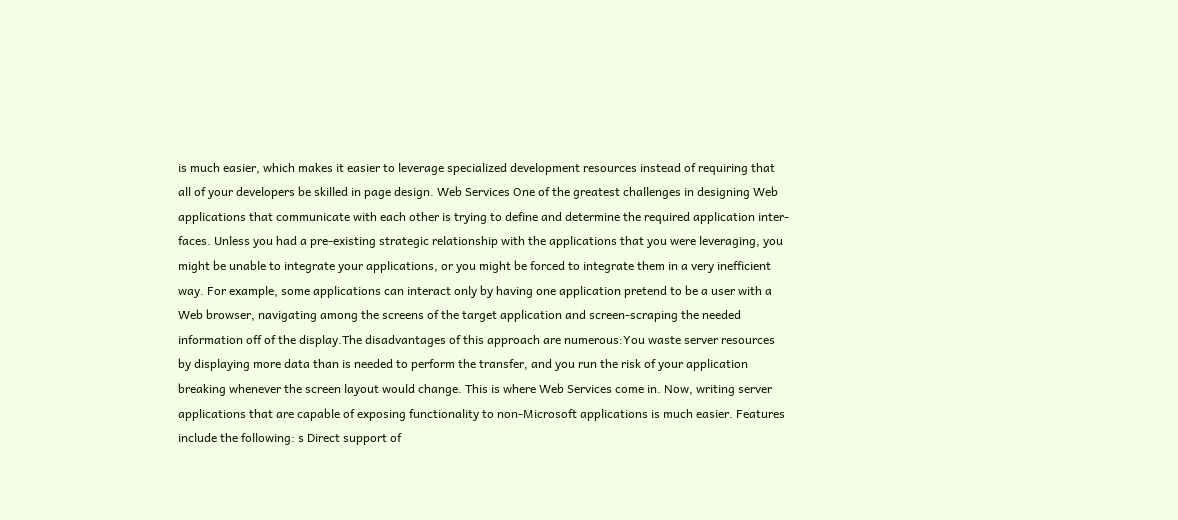is much easier, which makes it easier to leverage specialized development resources instead of requiring that all of your developers be skilled in page design. Web Services One of the greatest challenges in designing Web applications that communicate with each other is trying to define and determine the required application inter- faces. Unless you had a pre-existing strategic relationship with the applications that you were leveraging, you might be unable to integrate your applications, or you might be forced to integrate them in a very inefficient way. For example, some applications can interact only by having one application pretend to be a user with a Web browser, navigating among the screens of the target application and screen-scraping the needed information off of the display.The disadvantages of this approach are numerous:You waste server resources by displaying more data than is needed to perform the transfer, and you run the risk of your application breaking whenever the screen layout would change. This is where Web Services come in. Now, writing server applications that are capable of exposing functionality to non-Microsoft applications is much easier. Features include the following: s Direct support of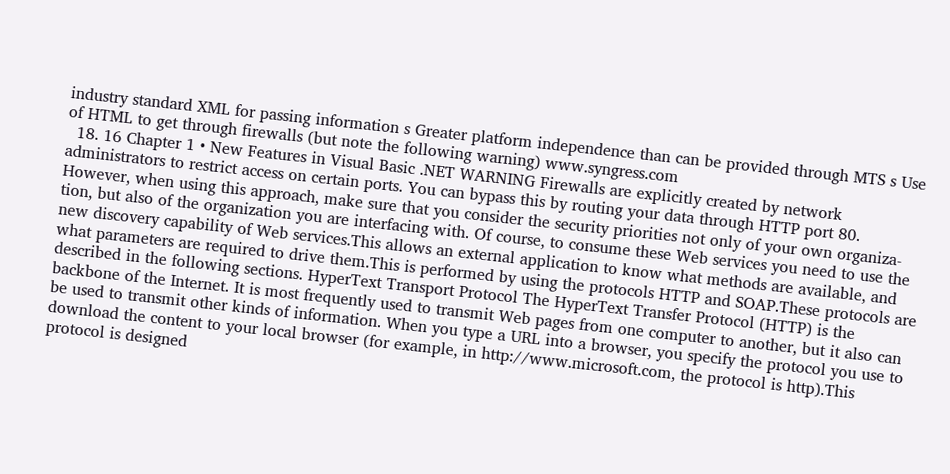industry standard XML for passing information s Greater platform independence than can be provided through MTS s Use of HTML to get through firewalls (but note the following warning) www.syngress.com
  18. 16 Chapter 1 • New Features in Visual Basic .NET WARNING Firewalls are explicitly created by network administrators to restrict access on certain ports. You can bypass this by routing your data through HTTP port 80. However, when using this approach, make sure that you consider the security priorities not only of your own organiza- tion, but also of the organization you are interfacing with. Of course, to consume these Web services you need to use the new discovery capability of Web services.This allows an external application to know what methods are available, and what parameters are required to drive them.This is performed by using the protocols HTTP and SOAP.These protocols are described in the following sections. HyperText Transport Protocol The HyperText Transfer Protocol (HTTP) is the backbone of the Internet. It is most frequently used to transmit Web pages from one computer to another, but it also can be used to transmit other kinds of information. When you type a URL into a browser, you specify the protocol you use to download the content to your local browser (for example, in http://www.microsoft.com, the protocol is http).This protocol is designed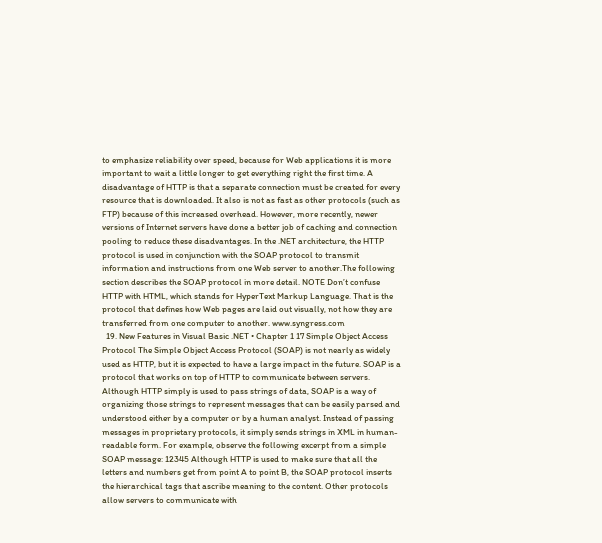to emphasize reliability over speed, because for Web applications it is more important to wait a little longer to get everything right the first time. A disadvantage of HTTP is that a separate connection must be created for every resource that is downloaded. It also is not as fast as other protocols (such as FTP) because of this increased overhead. However, more recently, newer versions of Internet servers have done a better job of caching and connection pooling to reduce these disadvantages. In the .NET architecture, the HTTP protocol is used in conjunction with the SOAP protocol to transmit information and instructions from one Web server to another.The following section describes the SOAP protocol in more detail. NOTE Don’t confuse HTTP with HTML, which stands for HyperText Markup Language. That is the protocol that defines how Web pages are laid out visually, not how they are transferred from one computer to another. www.syngress.com
  19. New Features in Visual Basic .NET • Chapter 1 17 Simple Object Access Protocol The Simple Object Access Protocol (SOAP) is not nearly as widely used as HTTP, but it is expected to have a large impact in the future. SOAP is a protocol that works on top of HTTP to communicate between servers. Although HTTP simply is used to pass strings of data, SOAP is a way of organizing those strings to represent messages that can be easily parsed and understood either by a computer or by a human analyst. Instead of passing messages in proprietary protocols, it simply sends strings in XML in human-readable form. For example, observe the following excerpt from a simple SOAP message: 12345 Although HTTP is used to make sure that all the letters and numbers get from point A to point B, the SOAP protocol inserts the hierarchical tags that ascribe meaning to the content. Other protocols allow servers to communicate with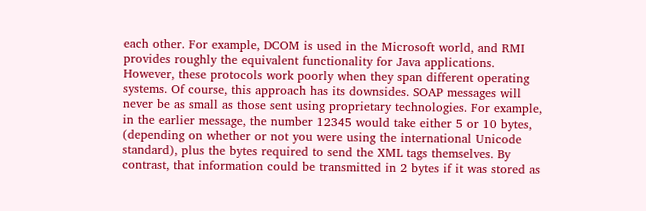each other. For example, DCOM is used in the Microsoft world, and RMI provides roughly the equivalent functionality for Java applications. However, these protocols work poorly when they span different operating systems. Of course, this approach has its downsides. SOAP messages will never be as small as those sent using proprietary technologies. For example, in the earlier message, the number 12345 would take either 5 or 10 bytes, (depending on whether or not you were using the international Unicode standard), plus the bytes required to send the XML tags themselves. By contrast, that information could be transmitted in 2 bytes if it was stored as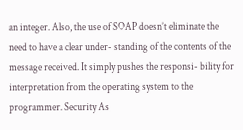an integer. Also, the use of SOAP doesn’t eliminate the need to have a clear under- standing of the contents of the message received. It simply pushes the responsi- bility for interpretation from the operating system to the programmer. Security As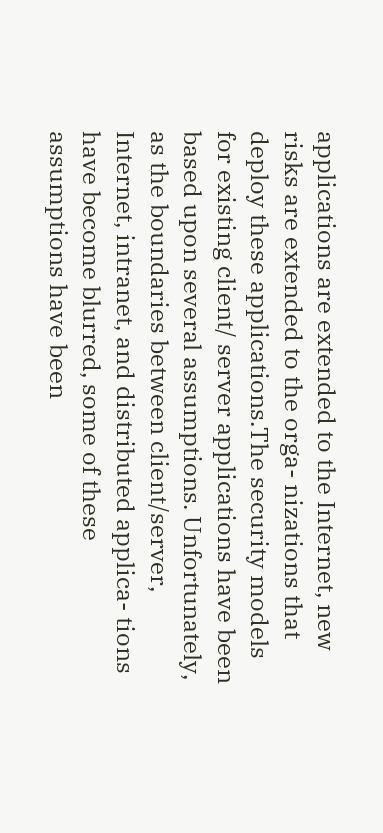applications are extended to the Internet, new risks are extended to the orga- nizations that deploy these applications.The security models for existing client/ server applications have been based upon several assumptions. Unfortunately, as the boundaries between client/server, Internet, intranet, and distributed applica- tions have become blurred, some of these assumptions have been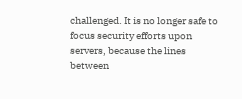challenged. It is no longer safe to focus security efforts upon servers, because the lines between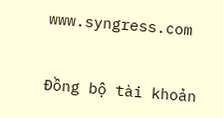www.syngress.com


Đồng bộ tài khoản